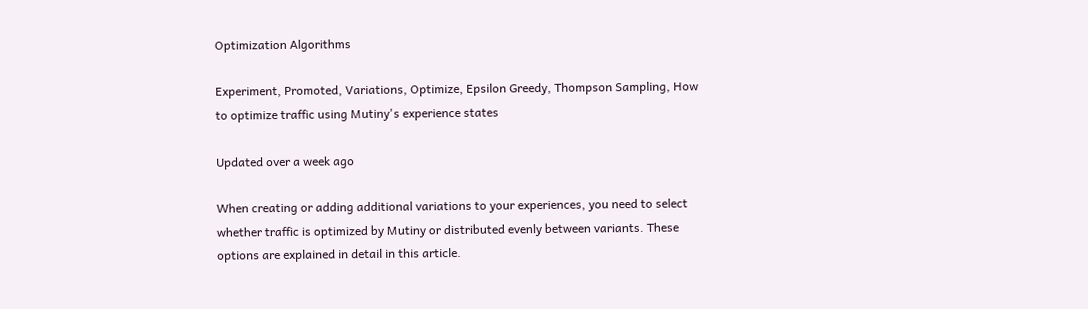Optimization Algorithms

Experiment, Promoted, Variations, Optimize, Epsilon Greedy, Thompson Sampling, How to optimize traffic using Mutiny's experience states

Updated over a week ago

When creating or adding additional variations to your experiences, you need to select whether traffic is optimized by Mutiny or distributed evenly between variants. These options are explained in detail in this article.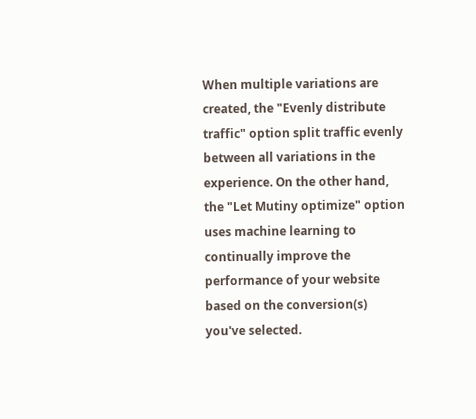When multiple variations are created, the "Evenly distribute traffic" option split traffic evenly between all variations in the experience. On the other hand, the "Let Mutiny optimize" option uses machine learning to continually improve the performance of your website based on the conversion(s) you've selected.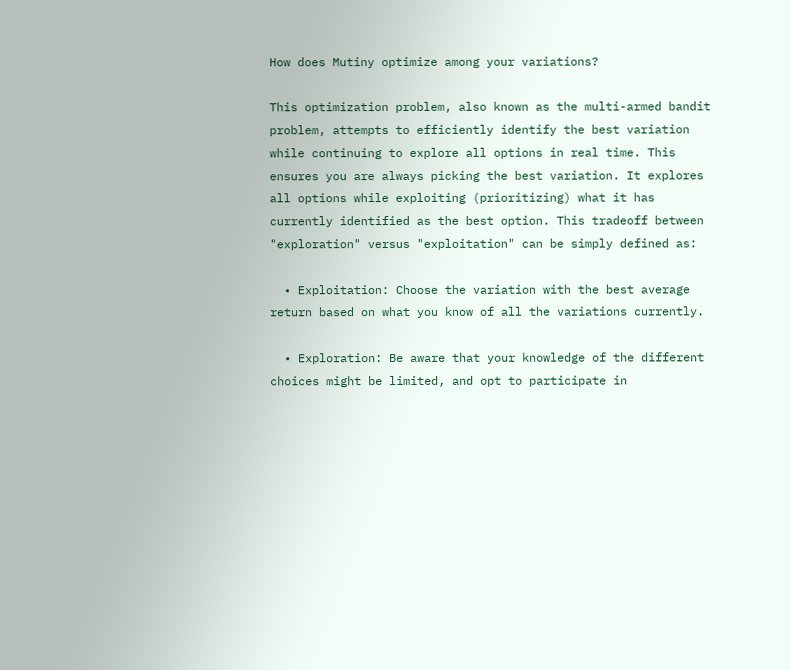How does Mutiny optimize among your variations?

This optimization problem, also known as the multi-armed bandit problem, attempts to efficiently identify the best variation while continuing to explore all options in real time. This ensures you are always picking the best variation. It explores all options while exploiting (prioritizing) what it has currently identified as the best option. This tradeoff between "exploration" versus "exploitation" can be simply defined as:

  • Exploitation: Choose the variation with the best average return based on what you know of all the variations currently.

  • Exploration: Be aware that your knowledge of the different choices might be limited, and opt to participate in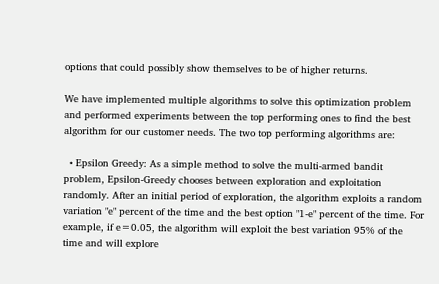options that could possibly show themselves to be of higher returns.

We have implemented multiple algorithms to solve this optimization problem and performed experiments between the top performing ones to find the best algorithm for our customer needs. The two top performing algorithms are:

  • Epsilon Greedy: As a simple method to solve the multi-armed bandit problem, Epsilon-Greedy chooses between exploration and exploitation randomly. After an initial period of exploration, the algorithm exploits a random variation "e" percent of the time and the best option "1-e" percent of the time. For example, if e=0.05, the algorithm will exploit the best variation 95% of the time and will explore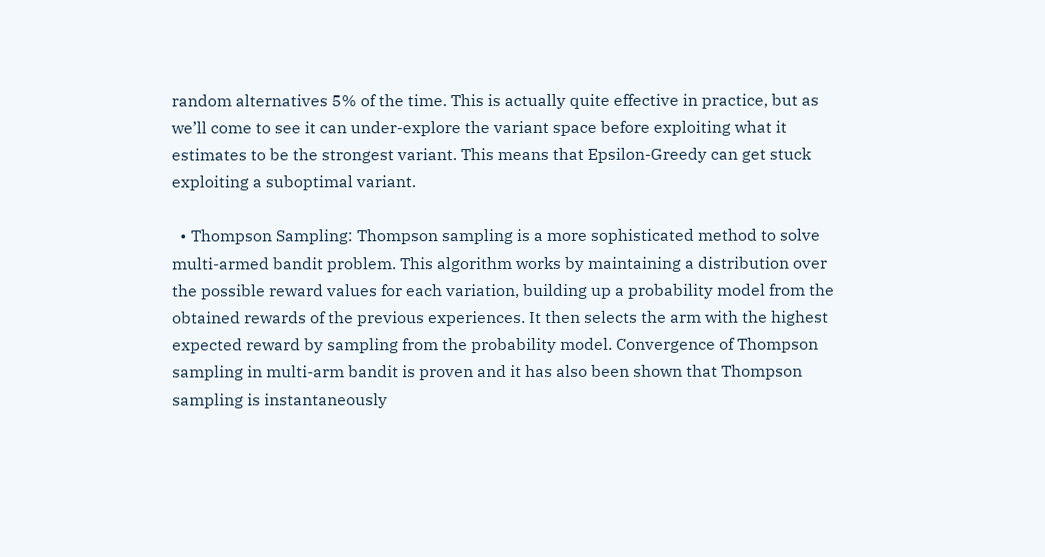random alternatives 5% of the time. This is actually quite effective in practice, but as we’ll come to see it can under-explore the variant space before exploiting what it estimates to be the strongest variant. This means that Epsilon-Greedy can get stuck exploiting a suboptimal variant.

  • Thompson Sampling: Thompson sampling is a more sophisticated method to solve multi-armed bandit problem. This algorithm works by maintaining a distribution over the possible reward values for each variation, building up a probability model from the obtained rewards of the previous experiences. It then selects the arm with the highest expected reward by sampling from the probability model. Convergence of Thompson sampling in multi-arm bandit is proven and it has also been shown that Thompson sampling is instantaneously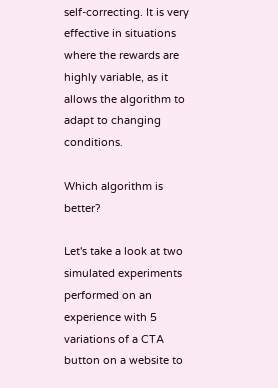self-correcting. It is very effective in situations where the rewards are highly variable, as it allows the algorithm to adapt to changing conditions.

Which algorithm is better?

Let's take a look at two simulated experiments performed on an experience with 5 variations of a CTA button on a website to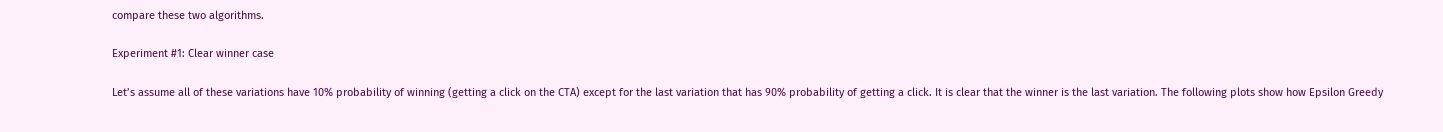compare these two algorithms.

Experiment #1: Clear winner case

Let’s assume all of these variations have 10% probability of winning (getting a click on the CTA) except for the last variation that has 90% probability of getting a click. It is clear that the winner is the last variation. The following plots show how Epsilon Greedy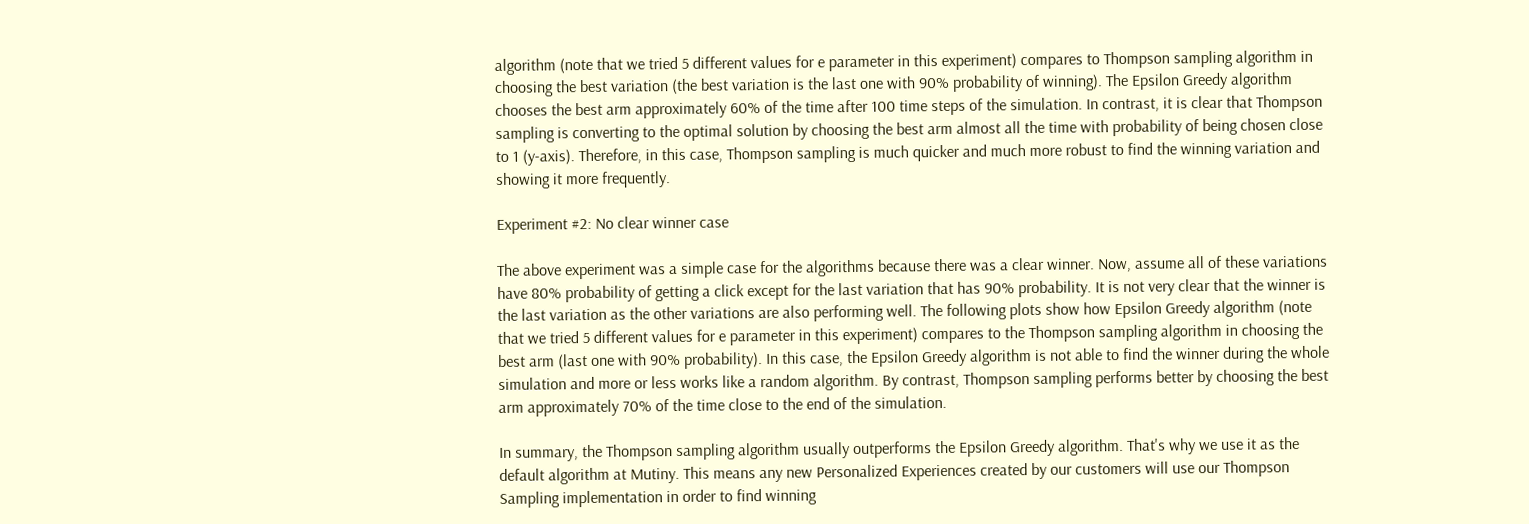algorithm (note that we tried 5 different values for e parameter in this experiment) compares to Thompson sampling algorithm in choosing the best variation (the best variation is the last one with 90% probability of winning). The Epsilon Greedy algorithm chooses the best arm approximately 60% of the time after 100 time steps of the simulation. In contrast, it is clear that Thompson sampling is converting to the optimal solution by choosing the best arm almost all the time with probability of being chosen close to 1 (y-axis). Therefore, in this case, Thompson sampling is much quicker and much more robust to find the winning variation and showing it more frequently.

Experiment #2: No clear winner case

The above experiment was a simple case for the algorithms because there was a clear winner. Now, assume all of these variations have 80% probability of getting a click except for the last variation that has 90% probability. It is not very clear that the winner is the last variation as the other variations are also performing well. The following plots show how Epsilon Greedy algorithm (note that we tried 5 different values for e parameter in this experiment) compares to the Thompson sampling algorithm in choosing the best arm (last one with 90% probability). In this case, the Epsilon Greedy algorithm is not able to find the winner during the whole simulation and more or less works like a random algorithm. By contrast, Thompson sampling performs better by choosing the best arm approximately 70% of the time close to the end of the simulation.

In summary, the Thompson sampling algorithm usually outperforms the Epsilon Greedy algorithm. That's why we use it as the default algorithm at Mutiny. This means any new Personalized Experiences created by our customers will use our Thompson Sampling implementation in order to find winning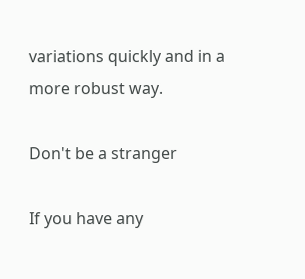variations quickly and in a more robust way.

Don't be a stranger

If you have any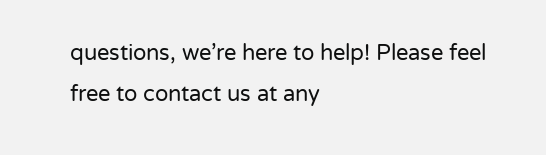questions, we’re here to help! Please feel free to contact us at any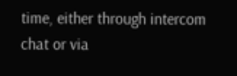time, either through intercom chat or via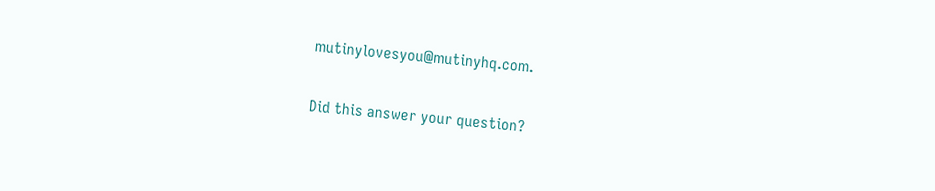mutinylovesyou@mutinyhq.com.

Did this answer your question?